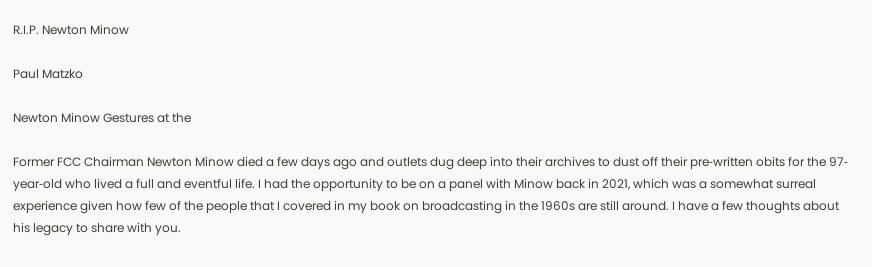R.I.P. Newton Minow

Paul Matzko

Newton Minow Gestures at the

Former FCC Chairman Newton Minow died a few days ago and outlets dug deep into their archives to dust off their pre‐written obits for the 97‐year‐old who lived a full and eventful life. I had the opportunity to be on a panel with Minow back in 2021, which was a somewhat surreal experience given how few of the people that I covered in my book on broadcasting in the 1960s are still around. I have a few thoughts about his legacy to share with you.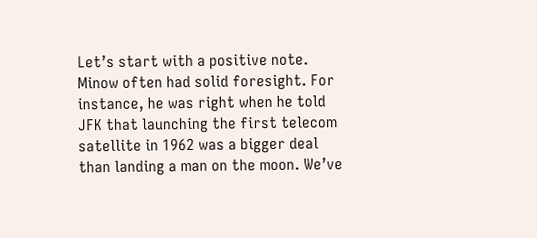Let’s start with a positive note. Minow often had solid foresight. For instance, he was right when he told JFK that launching the first telecom satellite in 1962 was a bigger deal than landing a man on the moon. We’ve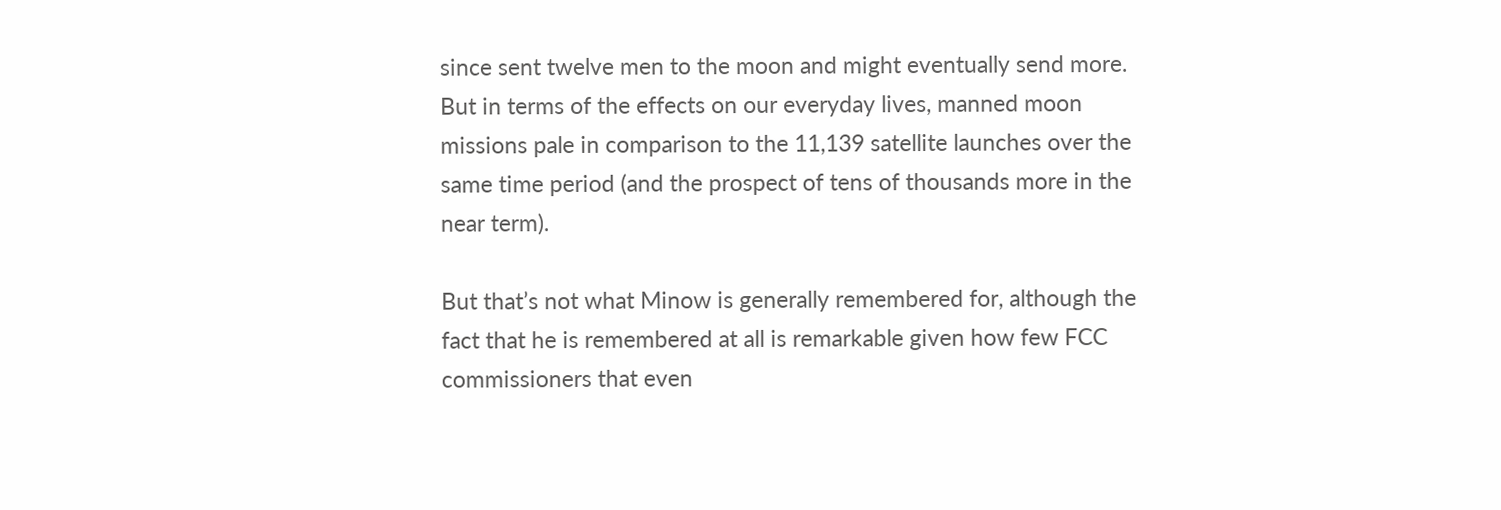since sent twelve men to the moon and might eventually send more. But in terms of the effects on our everyday lives, manned moon missions pale in comparison to the 11,139 satellite launches over the same time period (and the prospect of tens of thousands more in the near term).

But that’s not what Minow is generally remembered for, although the fact that he is remembered at all is remarkable given how few FCC commissioners that even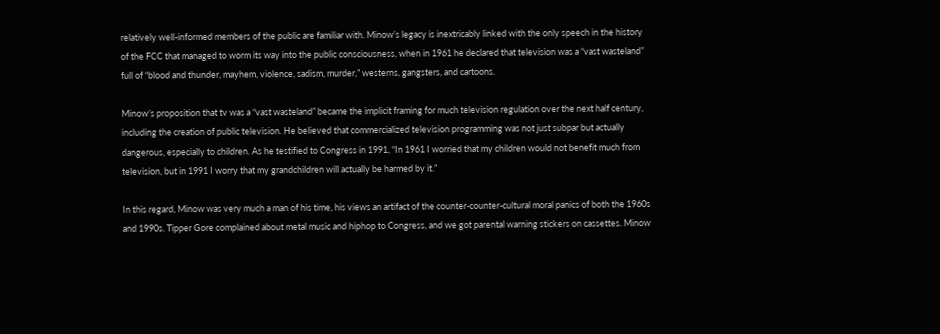relatively well‐informed members of the public are familiar with. Minow’s legacy is inextricably linked with the only speech in the history of the FCC that managed to worm its way into the public consciousness, when in 1961 he declared that television was a “vast wasteland” full of “blood and thunder, mayhem, violence, sadism, murder,” westerns, gangsters, and cartoons.

Minow’s proposition that tv was a “vast wasteland” became the implicit framing for much television regulation over the next half century, including the creation of public television. He believed that commercialized television programming was not just subpar but actually dangerous, especially to children. As he testified to Congress in 1991, “In 1961 I worried that my children would not benefit much from television, but in 1991 I worry that my grandchildren will actually be harmed by it.”

In this regard, Minow was very much a man of his time, his views an artifact of the counter‐counter‐cultural moral panics of both the 1960s and 1990s. Tipper Gore complained about metal music and hiphop to Congress, and we got parental warning stickers on cassettes. Minow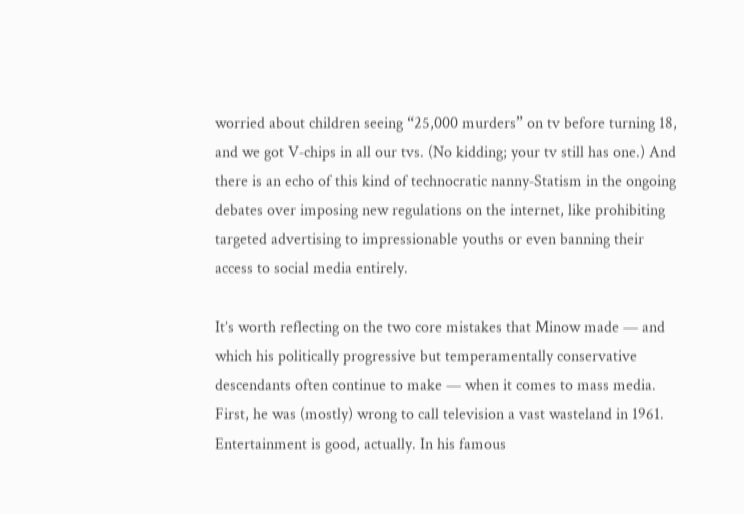worried about children seeing “25,000 murders” on tv before turning 18, and we got V‑chips in all our tvs. (No kidding; your tv still has one.) And there is an echo of this kind of technocratic nanny‐Statism in the ongoing debates over imposing new regulations on the internet, like prohibiting targeted advertising to impressionable youths or even banning their access to social media entirely.

It’s worth reflecting on the two core mistakes that Minow made — and which his politically progressive but temperamentally conservative descendants often continue to make — when it comes to mass media. First, he was (mostly) wrong to call television a vast wasteland in 1961. Entertainment is good, actually. In his famous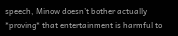speech, Minow doesn’t bother actually *proving* that entertainment is harmful to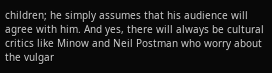children; he simply assumes that his audience will agree with him. And yes, there will always be cultural critics like Minow and Neil Postman who worry about the vulgar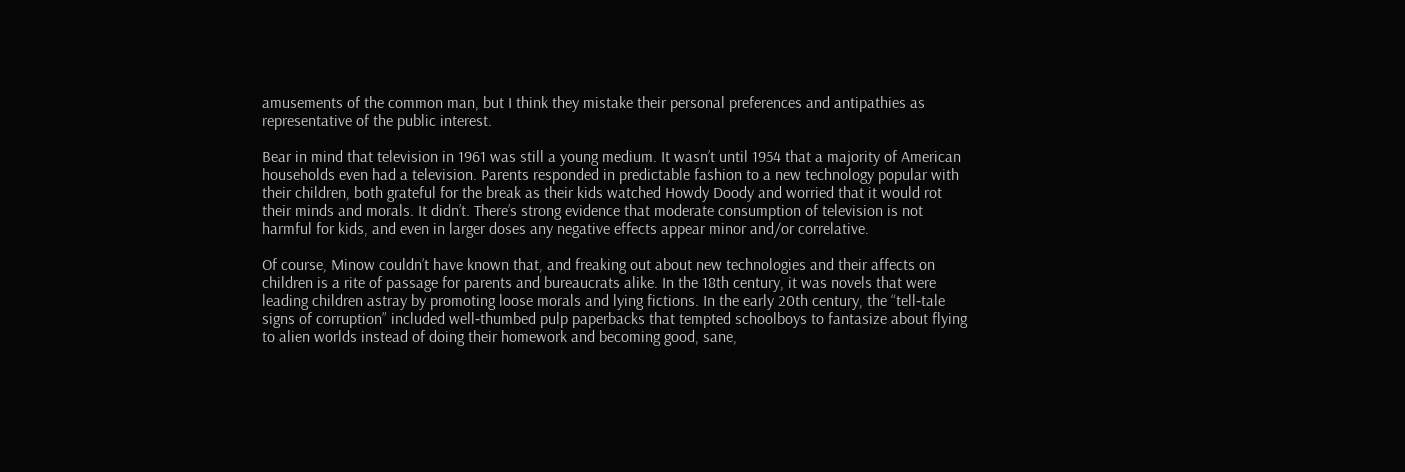amusements of the common man, but I think they mistake their personal preferences and antipathies as representative of the public interest.

Bear in mind that television in 1961 was still a young medium. It wasn’t until 1954 that a majority of American households even had a television. Parents responded in predictable fashion to a new technology popular with their children, both grateful for the break as their kids watched Howdy Doody and worried that it would rot their minds and morals. It didn’t. There’s strong evidence that moderate consumption of television is not harmful for kids, and even in larger doses any negative effects appear minor and/or correlative.

Of course, Minow couldn’t have known that, and freaking out about new technologies and their affects on children is a rite of passage for parents and bureaucrats alike. In the 18th century, it was novels that were leading children astray by promoting loose morals and lying fictions. In the early 20th century, the “tell‐tale signs of corruption” included well‐thumbed pulp paperbacks that tempted schoolboys to fantasize about flying to alien worlds instead of doing their homework and becoming good, sane,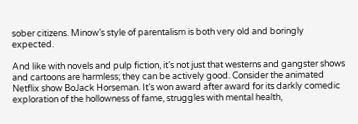sober citizens. Minow’s style of parentalism is both very old and boringly expected.

And like with novels and pulp fiction, it’s not just that westerns and gangster shows and cartoons are harmless; they can be actively good. Consider the animated Netflix show BoJack Horseman. It’s won award after award for its darkly comedic exploration of the hollowness of fame, struggles with mental health,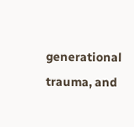generational trauma, and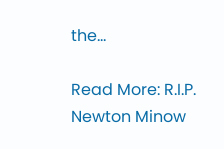the…

Read More: R.I.P. Newton Minow